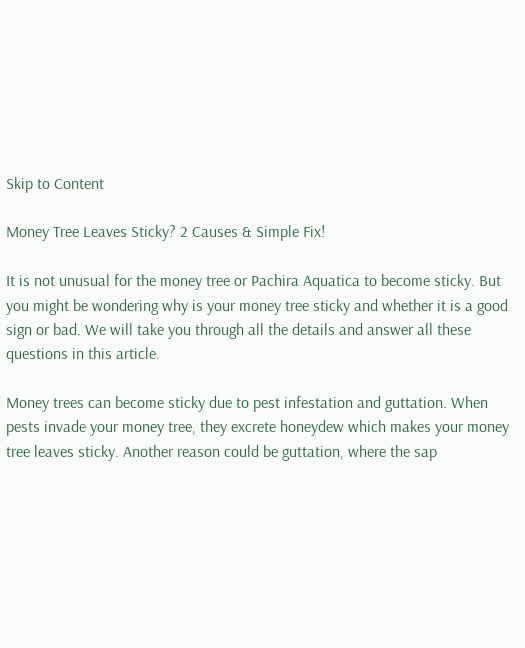Skip to Content

Money Tree Leaves Sticky? 2 Causes & Simple Fix!

It is not unusual for the money tree or Pachira Aquatica to become sticky. But you might be wondering why is your money tree sticky and whether it is a good sign or bad. We will take you through all the details and answer all these questions in this article.

Money trees can become sticky due to pest infestation and guttation. When pests invade your money tree, they excrete honeydew which makes your money tree leaves sticky. Another reason could be guttation, where the sap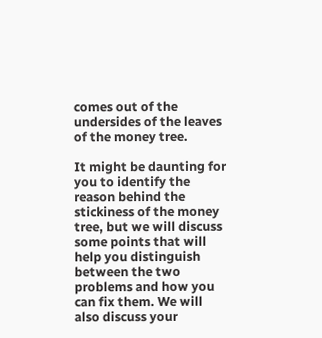comes out of the undersides of the leaves of the money tree.

It might be daunting for you to identify the reason behind the stickiness of the money tree, but we will discuss some points that will help you distinguish between the two problems and how you can fix them. We will also discuss your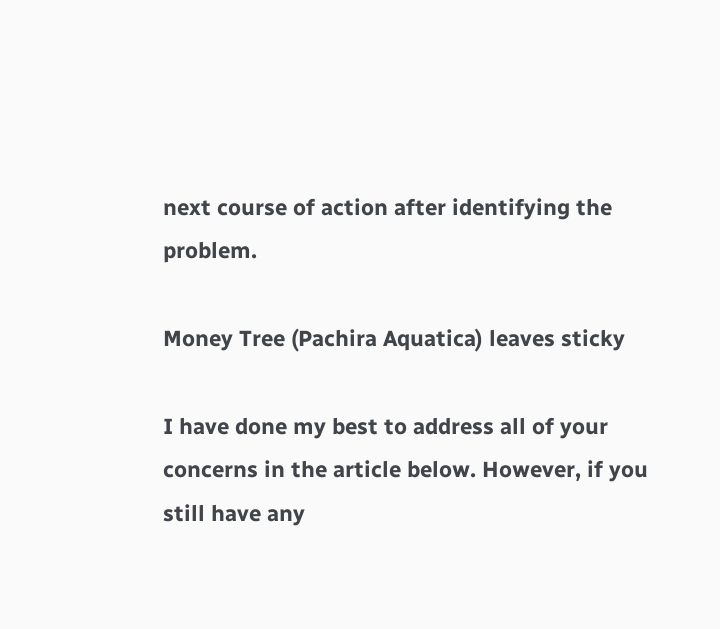next course of action after identifying the problem.

Money Tree (Pachira Aquatica) leaves sticky

I have done my best to address all of your concerns in the article below. However, if you still have any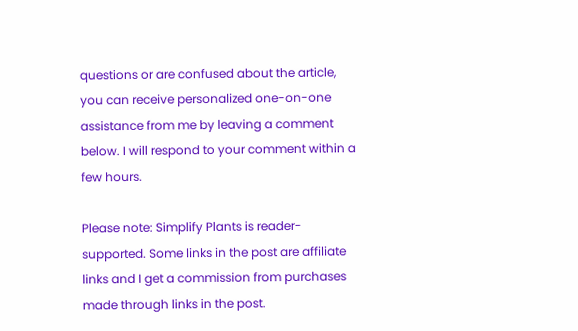questions or are confused about the article, you can receive personalized one-on-one assistance from me by leaving a comment below. I will respond to your comment within a few hours.

Please note: Simplify Plants is reader-supported. Some links in the post are affiliate links and I get a commission from purchases made through links in the post.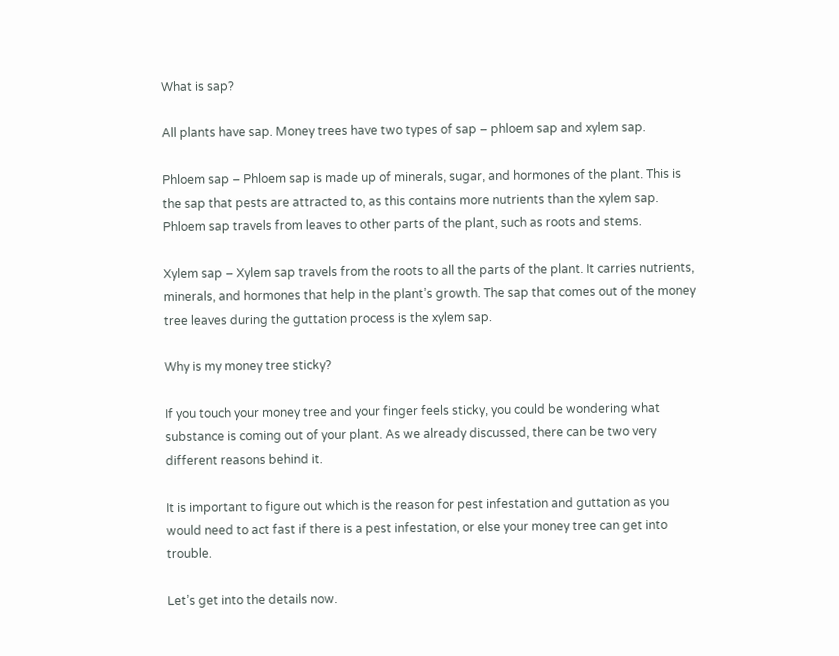What is sap?

All plants have sap. Money trees have two types of sap – phloem sap and xylem sap.

Phloem sap – Phloem sap is made up of minerals, sugar, and hormones of the plant. This is the sap that pests are attracted to, as this contains more nutrients than the xylem sap. Phloem sap travels from leaves to other parts of the plant, such as roots and stems.

Xylem sap – Xylem sap travels from the roots to all the parts of the plant. It carries nutrients, minerals, and hormones that help in the plant’s growth. The sap that comes out of the money tree leaves during the guttation process is the xylem sap.

Why is my money tree sticky?

If you touch your money tree and your finger feels sticky, you could be wondering what substance is coming out of your plant. As we already discussed, there can be two very different reasons behind it.

It is important to figure out which is the reason for pest infestation and guttation as you would need to act fast if there is a pest infestation, or else your money tree can get into trouble.

Let’s get into the details now.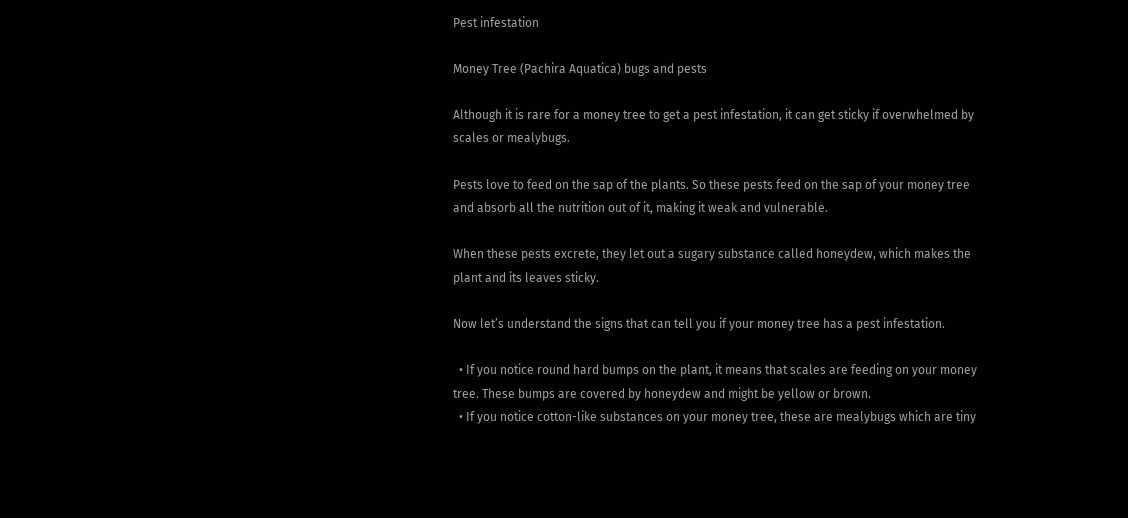Pest infestation

Money Tree (Pachira Aquatica) bugs and pests

Although it is rare for a money tree to get a pest infestation, it can get sticky if overwhelmed by scales or mealybugs.

Pests love to feed on the sap of the plants. So these pests feed on the sap of your money tree and absorb all the nutrition out of it, making it weak and vulnerable.

When these pests excrete, they let out a sugary substance called honeydew, which makes the plant and its leaves sticky.

Now let’s understand the signs that can tell you if your money tree has a pest infestation.

  • If you notice round hard bumps on the plant, it means that scales are feeding on your money tree. These bumps are covered by honeydew and might be yellow or brown.
  • If you notice cotton-like substances on your money tree, these are mealybugs which are tiny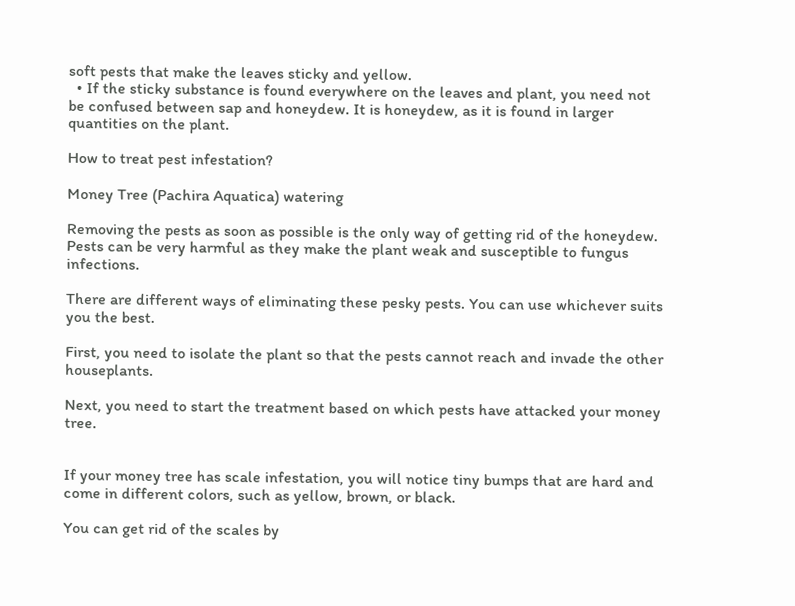soft pests that make the leaves sticky and yellow.
  • If the sticky substance is found everywhere on the leaves and plant, you need not be confused between sap and honeydew. It is honeydew, as it is found in larger quantities on the plant.

How to treat pest infestation?

Money Tree (Pachira Aquatica) watering

Removing the pests as soon as possible is the only way of getting rid of the honeydew. Pests can be very harmful as they make the plant weak and susceptible to fungus infections.

There are different ways of eliminating these pesky pests. You can use whichever suits you the best.

First, you need to isolate the plant so that the pests cannot reach and invade the other houseplants.

Next, you need to start the treatment based on which pests have attacked your money tree.


If your money tree has scale infestation, you will notice tiny bumps that are hard and come in different colors, such as yellow, brown, or black.

You can get rid of the scales by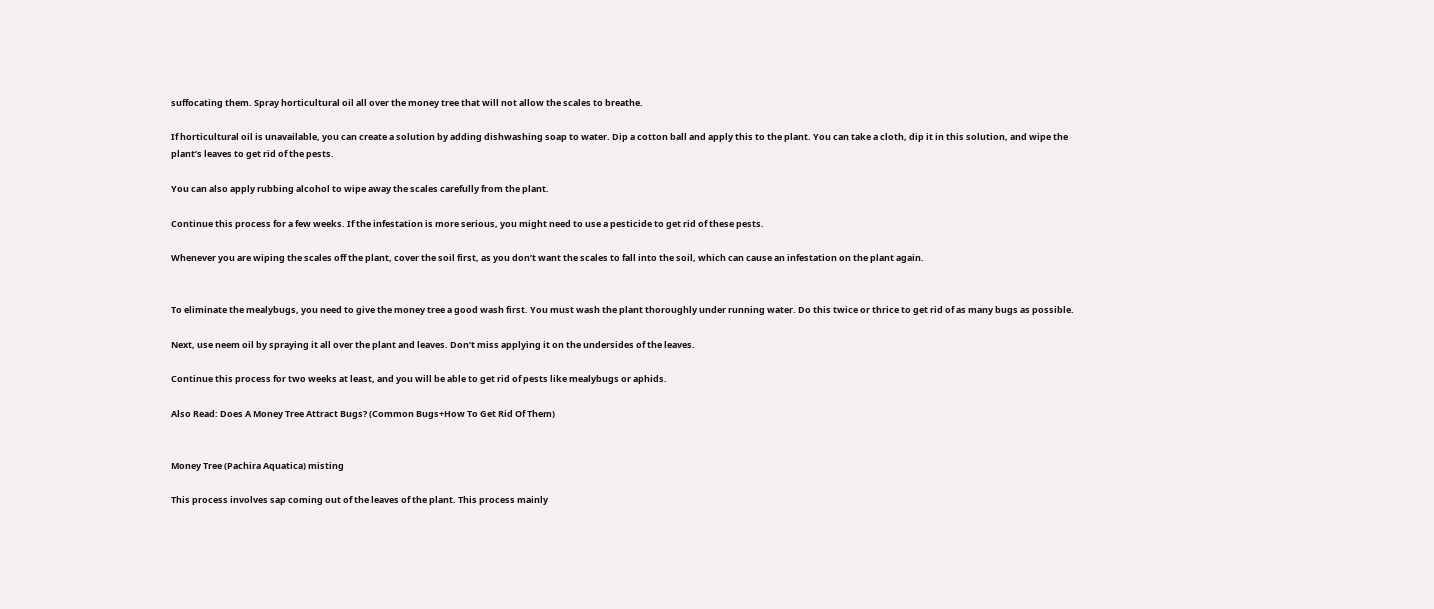suffocating them. Spray horticultural oil all over the money tree that will not allow the scales to breathe.

If horticultural oil is unavailable, you can create a solution by adding dishwashing soap to water. Dip a cotton ball and apply this to the plant. You can take a cloth, dip it in this solution, and wipe the plant’s leaves to get rid of the pests.

You can also apply rubbing alcohol to wipe away the scales carefully from the plant.

Continue this process for a few weeks. If the infestation is more serious, you might need to use a pesticide to get rid of these pests.

Whenever you are wiping the scales off the plant, cover the soil first, as you don’t want the scales to fall into the soil, which can cause an infestation on the plant again.


To eliminate the mealybugs, you need to give the money tree a good wash first. You must wash the plant thoroughly under running water. Do this twice or thrice to get rid of as many bugs as possible.

Next, use neem oil by spraying it all over the plant and leaves. Don’t miss applying it on the undersides of the leaves.

Continue this process for two weeks at least, and you will be able to get rid of pests like mealybugs or aphids.

Also Read: Does A Money Tree Attract Bugs? (Common Bugs+How To Get Rid Of Them)


Money Tree (Pachira Aquatica) misting

This process involves sap coming out of the leaves of the plant. This process mainly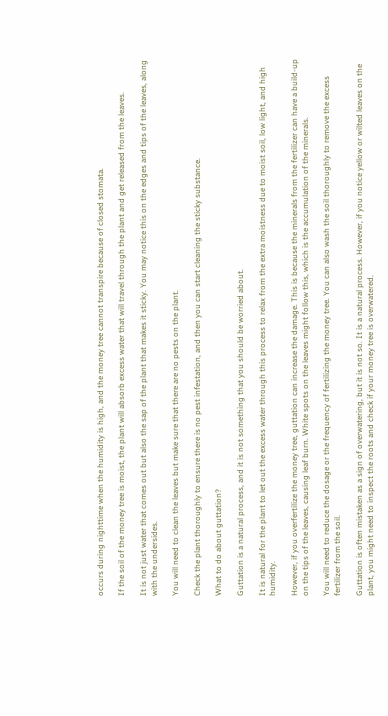occurs during nighttime when the humidity is high, and the money tree cannot transpire because of closed stomata.

If the soil of the money tree is moist, the plant will absorb excess water that will travel through the plant and get released from the leaves.

It is not just water that comes out but also the sap of the plant that makes it sticky. You may notice this on the edges and tips of the leaves, along with the undersides.

You will need to clean the leaves but make sure that there are no pests on the plant.

Check the plant thoroughly to ensure there is no pest infestation, and then you can start cleaning the sticky substance.

What to do about guttation?

Guttation is a natural process, and it is not something that you should be worried about.

It is natural for the plant to let out the excess water through this process to relax from the extra moistness due to moist soil, low light, and high humidity.

However, if you overfertilize the money tree, guttation can increase the damage. This is because the minerals from the fertilizer can have a build-up on the tips of the leaves, causing leaf burn. White spots on the leaves might follow this, which is the accumulation of the minerals.

You will need to reduce the dosage or the frequency of fertilizing the money tree. You can also wash the soil thoroughly to remove the excess fertilizer from the soil.

Guttation is often mistaken as a sign of overwatering, but it is not so. It is a natural process. However, if you notice yellow or wilted leaves on the plant, you might need to inspect the roots and check if your money tree is overwatered.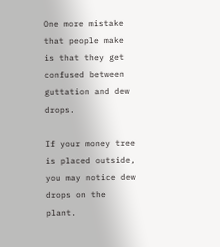One more mistake that people make is that they get confused between guttation and dew drops.

If your money tree is placed outside, you may notice dew drops on the plant.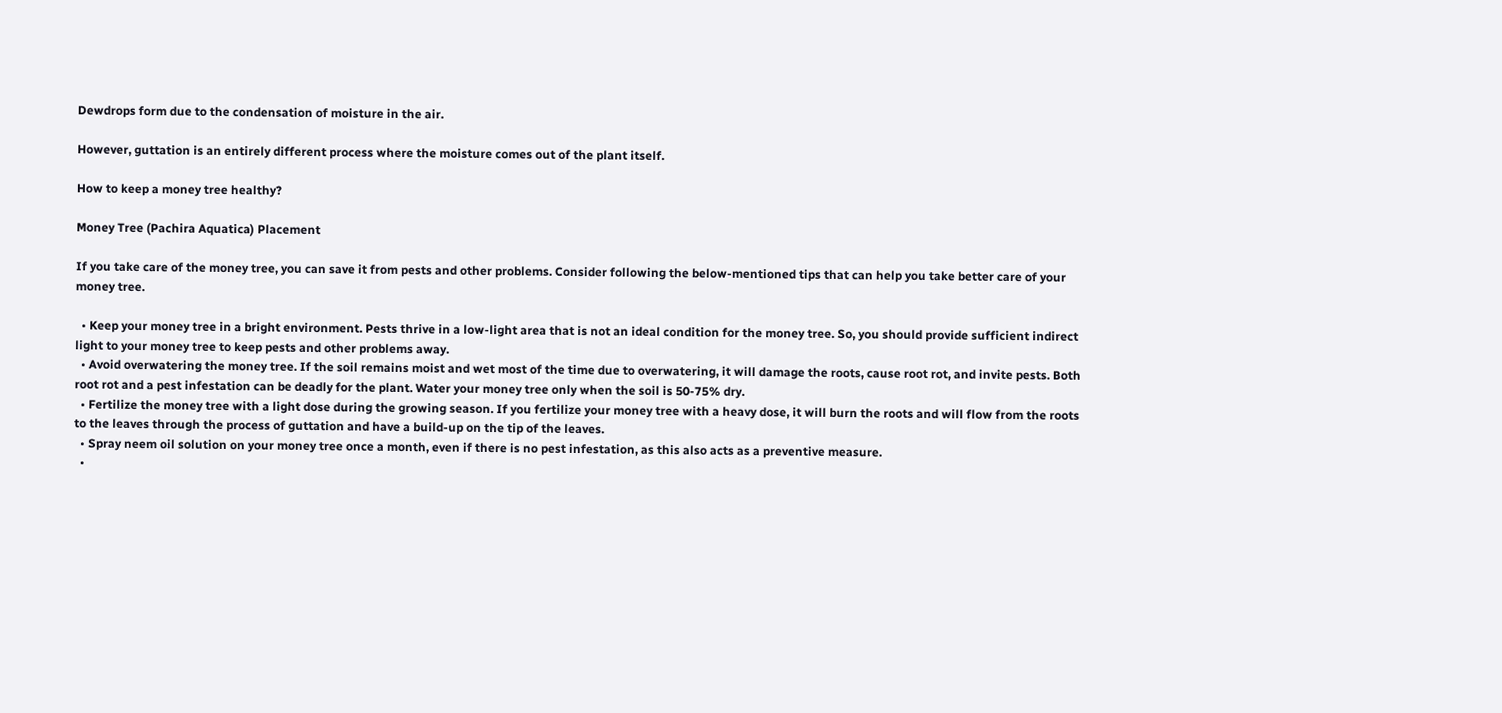Dewdrops form due to the condensation of moisture in the air.

However, guttation is an entirely different process where the moisture comes out of the plant itself.

How to keep a money tree healthy?

Money Tree (Pachira Aquatica) Placement

If you take care of the money tree, you can save it from pests and other problems. Consider following the below-mentioned tips that can help you take better care of your money tree.

  • Keep your money tree in a bright environment. Pests thrive in a low-light area that is not an ideal condition for the money tree. So, you should provide sufficient indirect light to your money tree to keep pests and other problems away.
  • Avoid overwatering the money tree. If the soil remains moist and wet most of the time due to overwatering, it will damage the roots, cause root rot, and invite pests. Both root rot and a pest infestation can be deadly for the plant. Water your money tree only when the soil is 50-75% dry.
  • Fertilize the money tree with a light dose during the growing season. If you fertilize your money tree with a heavy dose, it will burn the roots and will flow from the roots to the leaves through the process of guttation and have a build-up on the tip of the leaves.
  • Spray neem oil solution on your money tree once a month, even if there is no pest infestation, as this also acts as a preventive measure.
  •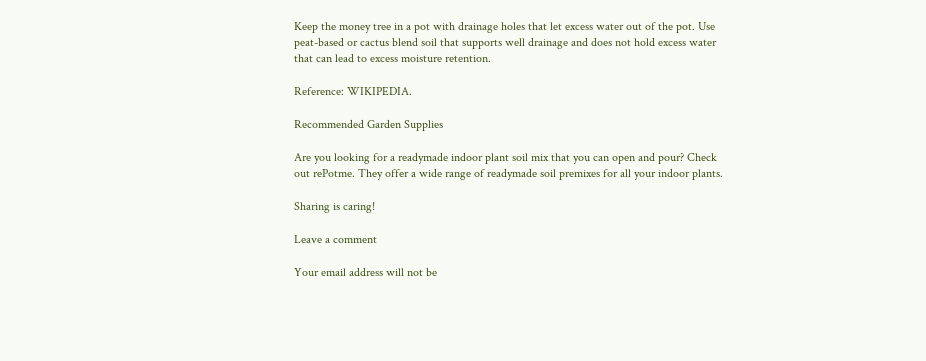Keep the money tree in a pot with drainage holes that let excess water out of the pot. Use peat-based or cactus blend soil that supports well drainage and does not hold excess water that can lead to excess moisture retention.

Reference: WIKIPEDIA.

Recommended Garden Supplies

Are you looking for a readymade indoor plant soil mix that you can open and pour? Check out rePotme. They offer a wide range of readymade soil premixes for all your indoor plants.

Sharing is caring!

Leave a comment

Your email address will not be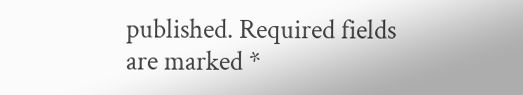published. Required fields are marked *